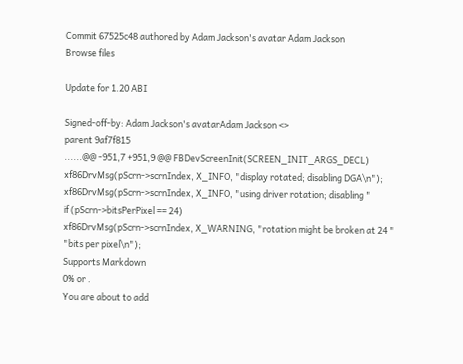Commit 67525c48 authored by Adam Jackson's avatar Adam Jackson
Browse files

Update for 1.20 ABI

Signed-off-by: Adam Jackson's avatarAdam Jackson <>
parent 9af7f815
......@@ -951,7 +951,9 @@ FBDevScreenInit(SCREEN_INIT_ARGS_DECL)
xf86DrvMsg(pScrn->scrnIndex, X_INFO, "display rotated; disabling DGA\n");
xf86DrvMsg(pScrn->scrnIndex, X_INFO, "using driver rotation; disabling "
if (pScrn->bitsPerPixel == 24)
xf86DrvMsg(pScrn->scrnIndex, X_WARNING, "rotation might be broken at 24 "
"bits per pixel\n");
Supports Markdown
0% or .
You are about to add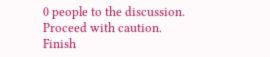0 people to the discussion. Proceed with caution.
Finish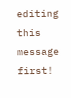editing this message first!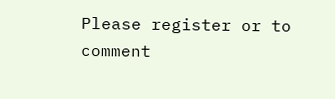Please register or to comment